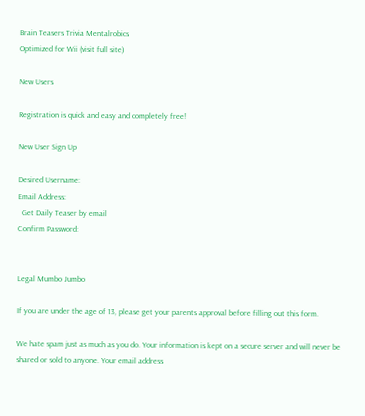Brain Teasers Trivia Mentalrobics
Optimized for Wii (visit full site)

New Users

Registration is quick and easy and completely free!

New User Sign Up

Desired Username:
Email Address:
  Get Daily Teaser by email
Confirm Password:


Legal Mumbo Jumbo

If you are under the age of 13, please get your parents approval before filling out this form.

We hate spam just as much as you do. Your information is kept on a secure server and will never be shared or sold to anyone. Your email address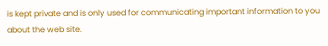is kept private and is only used for communicating important information to you about the web site.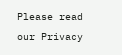Please read our Privacy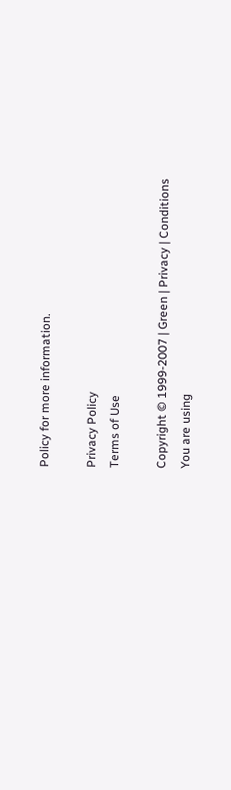Policy for more information.

Privacy Policy
Terms of Use

Copyright © 1999-2007 | Green | Privacy | Conditions
You are using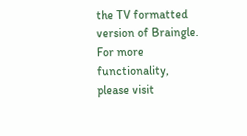the TV formatted version of Braingle. For more functionality, please visit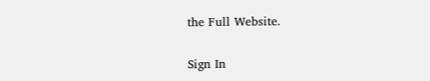the Full Website.

Sign In